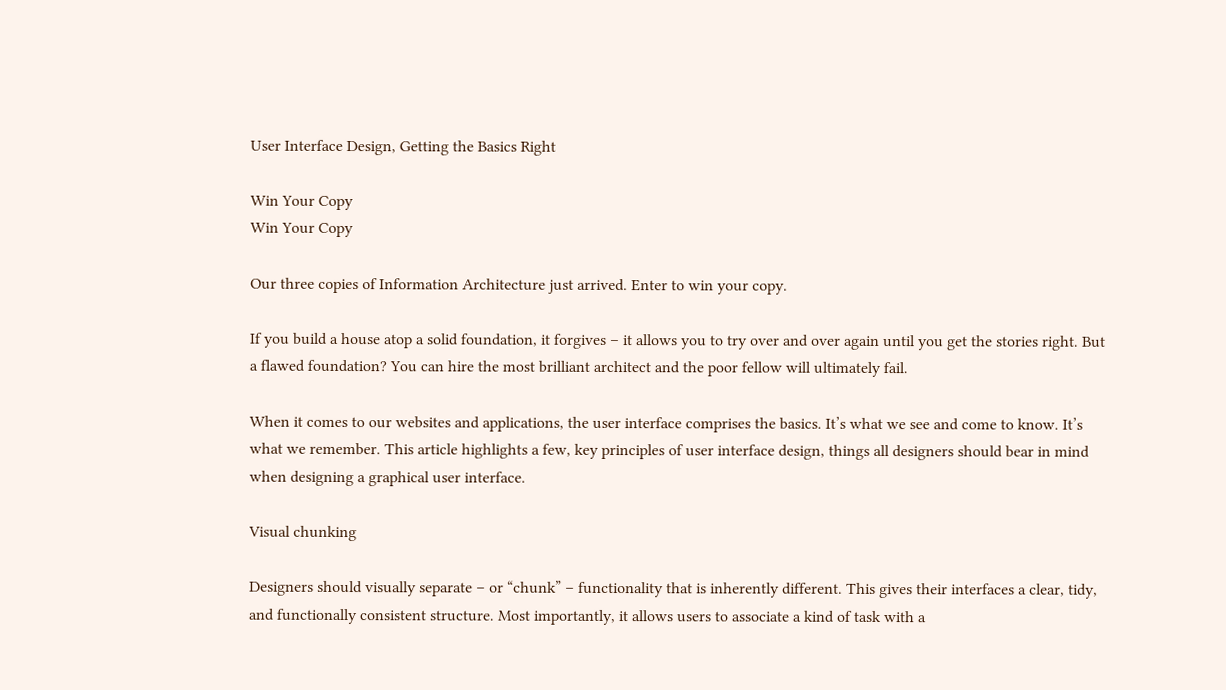User Interface Design, Getting the Basics Right

Win Your Copy
Win Your Copy

Our three copies of Information Architecture just arrived. Enter to win your copy.

If you build a house atop a solid foundation, it forgives – it allows you to try over and over again until you get the stories right. But a flawed foundation? You can hire the most brilliant architect and the poor fellow will ultimately fail.

When it comes to our websites and applications, the user interface comprises the basics. It’s what we see and come to know. It’s what we remember. This article highlights a few, key principles of user interface design, things all designers should bear in mind when designing a graphical user interface.

Visual chunking

Designers should visually separate – or “chunk” – functionality that is inherently different. This gives their interfaces a clear, tidy, and functionally consistent structure. Most importantly, it allows users to associate a kind of task with a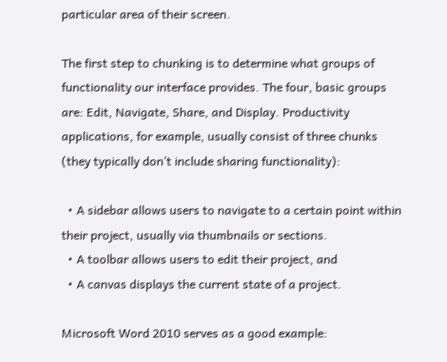particular area of their screen.

The first step to chunking is to determine what groups of functionality our interface provides. The four, basic groups are: Edit, Navigate, Share, and Display. Productivity applications, for example, usually consist of three chunks (they typically don’t include sharing functionality):

  • A sidebar allows users to navigate to a certain point within their project, usually via thumbnails or sections.
  • A toolbar allows users to edit their project, and
  • A canvas displays the current state of a project.

Microsoft Word 2010 serves as a good example: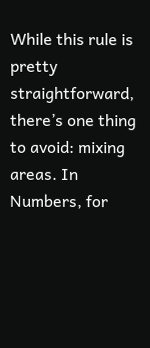While this rule is pretty straightforward, there’s one thing to avoid: mixing areas. In Numbers, for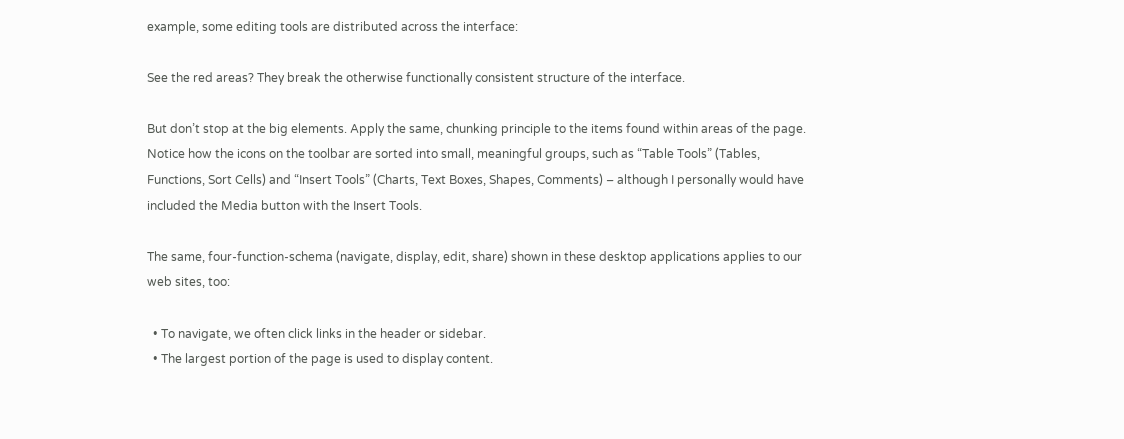example, some editing tools are distributed across the interface:

See the red areas? They break the otherwise functionally consistent structure of the interface.

But don’t stop at the big elements. Apply the same, chunking principle to the items found within areas of the page. Notice how the icons on the toolbar are sorted into small, meaningful groups, such as “Table Tools” (Tables, Functions, Sort Cells) and “Insert Tools” (Charts, Text Boxes, Shapes, Comments) – although I personally would have included the Media button with the Insert Tools.

The same, four-function-schema (navigate, display, edit, share) shown in these desktop applications applies to our web sites, too:

  • To navigate, we often click links in the header or sidebar.
  • The largest portion of the page is used to display content.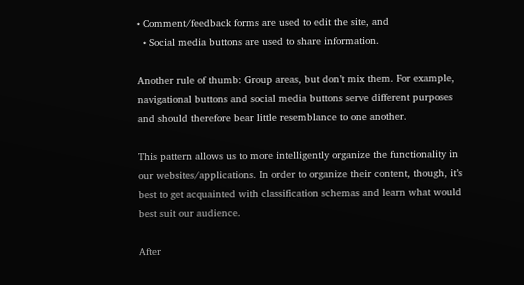• Comment/feedback forms are used to edit the site, and
  • Social media buttons are used to share information.

Another rule of thumb: Group areas, but don’t mix them. For example, navigational buttons and social media buttons serve different purposes and should therefore bear little resemblance to one another.

This pattern allows us to more intelligently organize the functionality in our websites/applications. In order to organize their content, though, it’s best to get acquainted with classification schemas and learn what would best suit our audience.

After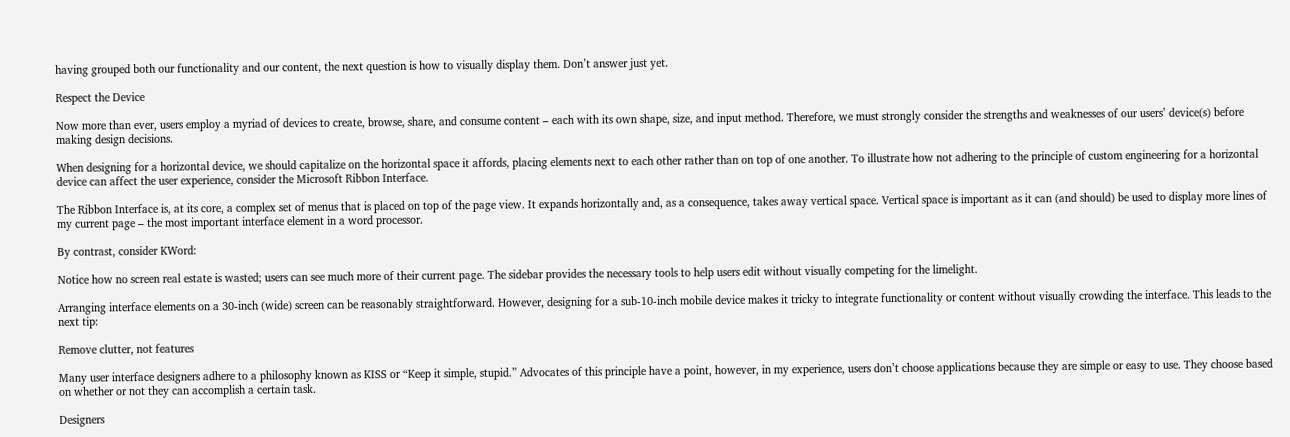having grouped both our functionality and our content, the next question is how to visually display them. Don’t answer just yet.

Respect the Device

Now more than ever, users employ a myriad of devices to create, browse, share, and consume content – each with its own shape, size, and input method. Therefore, we must strongly consider the strengths and weaknesses of our users’ device(s) before making design decisions.

When designing for a horizontal device, we should capitalize on the horizontal space it affords, placing elements next to each other rather than on top of one another. To illustrate how not adhering to the principle of custom engineering for a horizontal device can affect the user experience, consider the Microsoft Ribbon Interface.

The Ribbon Interface is, at its core, a complex set of menus that is placed on top of the page view. It expands horizontally and, as a consequence, takes away vertical space. Vertical space is important as it can (and should) be used to display more lines of my current page – the most important interface element in a word processor.

By contrast, consider KWord:

Notice how no screen real estate is wasted; users can see much more of their current page. The sidebar provides the necessary tools to help users edit without visually competing for the limelight.

Arranging interface elements on a 30-inch (wide) screen can be reasonably straightforward. However, designing for a sub-10-inch mobile device makes it tricky to integrate functionality or content without visually crowding the interface. This leads to the next tip:

Remove clutter, not features

Many user interface designers adhere to a philosophy known as KISS or “Keep it simple, stupid.” Advocates of this principle have a point, however, in my experience, users don’t choose applications because they are simple or easy to use. They choose based on whether or not they can accomplish a certain task.

Designers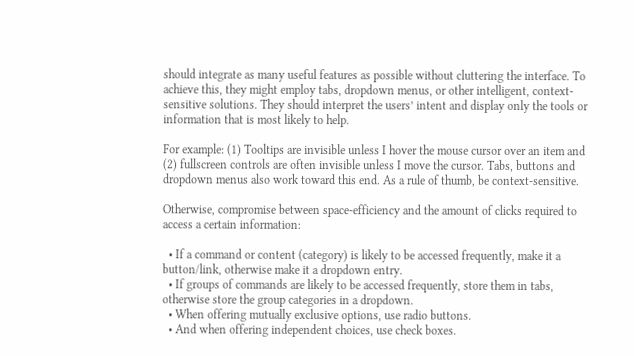should integrate as many useful features as possible without cluttering the interface. To achieve this, they might employ tabs, dropdown menus, or other intelligent, context-sensitive solutions. They should interpret the users’ intent and display only the tools or information that is most likely to help.

For example: (1) Tooltips are invisible unless I hover the mouse cursor over an item and (2) fullscreen controls are often invisible unless I move the cursor. Tabs, buttons and dropdown menus also work toward this end. As a rule of thumb, be context-sensitive.

Otherwise, compromise between space-efficiency and the amount of clicks required to access a certain information:

  • If a command or content (category) is likely to be accessed frequently, make it a button/link, otherwise make it a dropdown entry.
  • If groups of commands are likely to be accessed frequently, store them in tabs, otherwise store the group categories in a dropdown.
  • When offering mutually exclusive options, use radio buttons.
  • And when offering independent choices, use check boxes.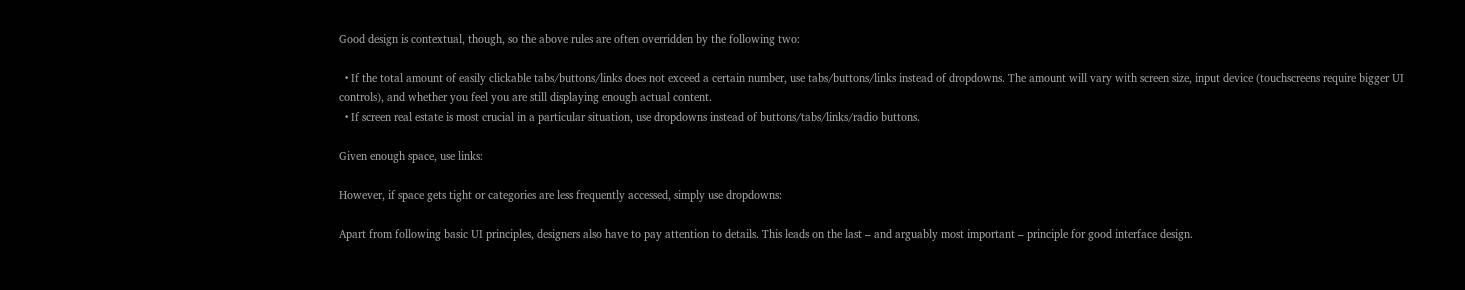Good design is contextual, though, so the above rules are often overridden by the following two:

  • If the total amount of easily clickable tabs/buttons/links does not exceed a certain number, use tabs/buttons/links instead of dropdowns. The amount will vary with screen size, input device (touchscreens require bigger UI controls), and whether you feel you are still displaying enough actual content.
  • If screen real estate is most crucial in a particular situation, use dropdowns instead of buttons/tabs/links/radio buttons.

Given enough space, use links:

However, if space gets tight or categories are less frequently accessed, simply use dropdowns:

Apart from following basic UI principles, designers also have to pay attention to details. This leads on the last – and arguably most important – principle for good interface design.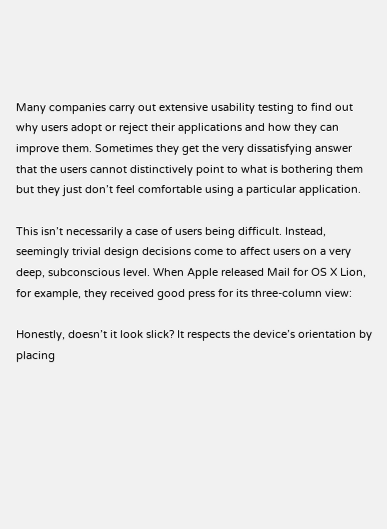Many companies carry out extensive usability testing to find out why users adopt or reject their applications and how they can improve them. Sometimes they get the very dissatisfying answer that the users cannot distinctively point to what is bothering them but they just don’t feel comfortable using a particular application.

This isn’t necessarily a case of users being difficult. Instead, seemingly trivial design decisions come to affect users on a very deep, subconscious level. When Apple released Mail for OS X Lion, for example, they received good press for its three-column view:

Honestly, doesn’t it look slick? It respects the device’s orientation by placing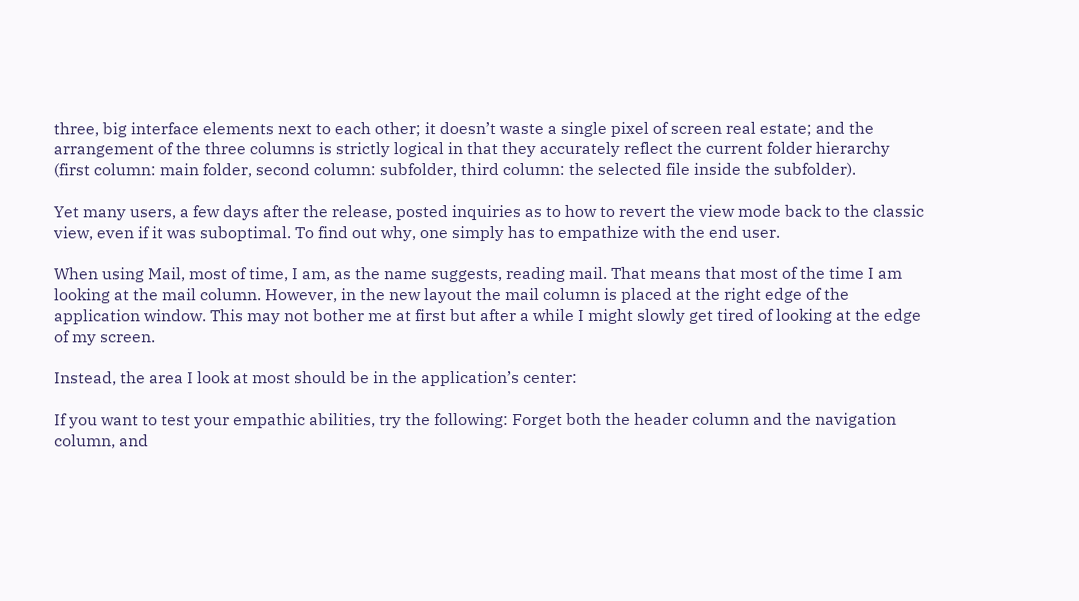three, big interface elements next to each other; it doesn’t waste a single pixel of screen real estate; and the arrangement of the three columns is strictly logical in that they accurately reflect the current folder hierarchy (first column: main folder, second column: subfolder, third column: the selected file inside the subfolder).

Yet many users, a few days after the release, posted inquiries as to how to revert the view mode back to the classic view, even if it was suboptimal. To find out why, one simply has to empathize with the end user.

When using Mail, most of time, I am, as the name suggests, reading mail. That means that most of the time I am looking at the mail column. However, in the new layout the mail column is placed at the right edge of the application window. This may not bother me at first but after a while I might slowly get tired of looking at the edge of my screen.

Instead, the area I look at most should be in the application’s center:

If you want to test your empathic abilities, try the following: Forget both the header column and the navigation column, and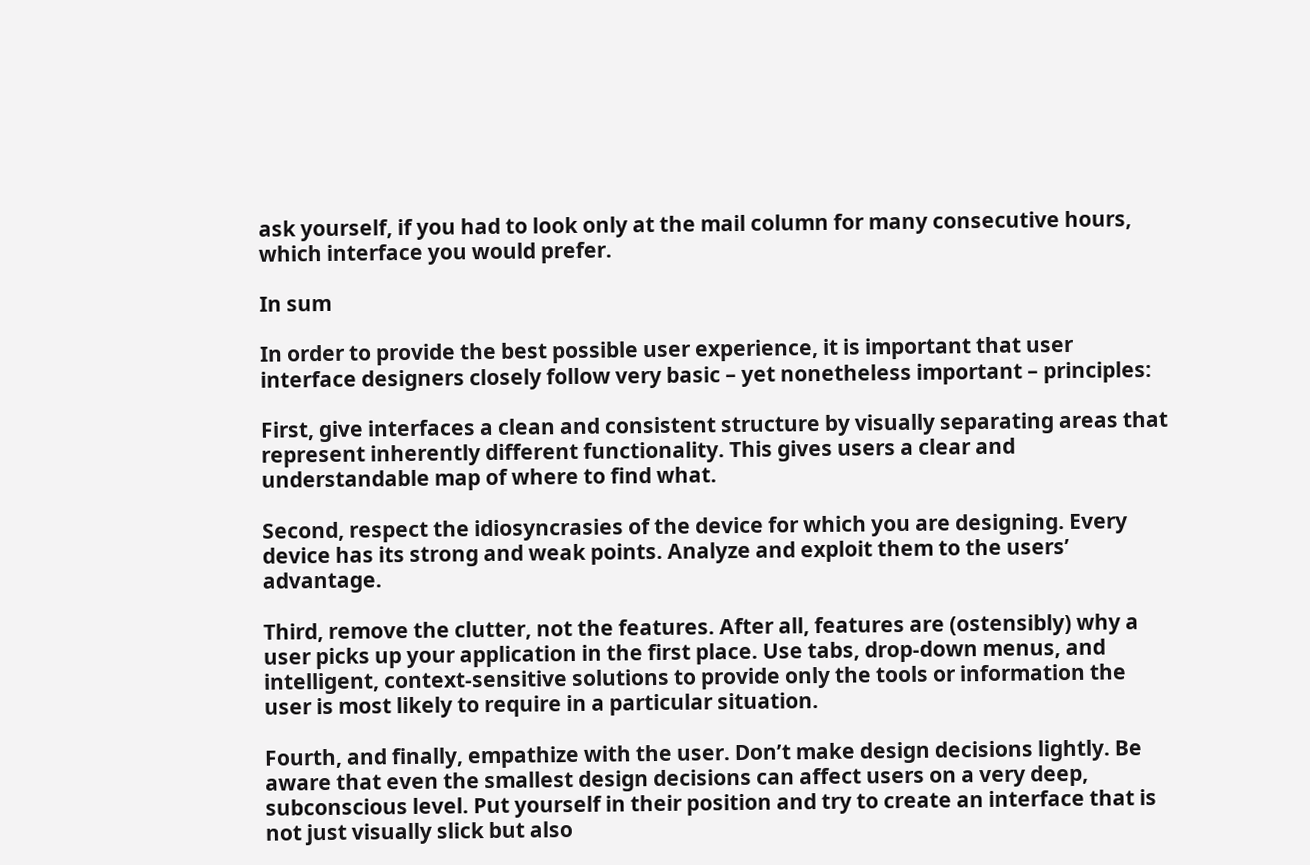ask yourself, if you had to look only at the mail column for many consecutive hours, which interface you would prefer.

In sum

In order to provide the best possible user experience, it is important that user interface designers closely follow very basic – yet nonetheless important – principles:

First, give interfaces a clean and consistent structure by visually separating areas that represent inherently different functionality. This gives users a clear and understandable map of where to find what.

Second, respect the idiosyncrasies of the device for which you are designing. Every device has its strong and weak points. Analyze and exploit them to the users’ advantage.

Third, remove the clutter, not the features. After all, features are (ostensibly) why a user picks up your application in the first place. Use tabs, drop-down menus, and intelligent, context-sensitive solutions to provide only the tools or information the user is most likely to require in a particular situation.

Fourth, and finally, empathize with the user. Don’t make design decisions lightly. Be aware that even the smallest design decisions can affect users on a very deep, subconscious level. Put yourself in their position and try to create an interface that is not just visually slick but also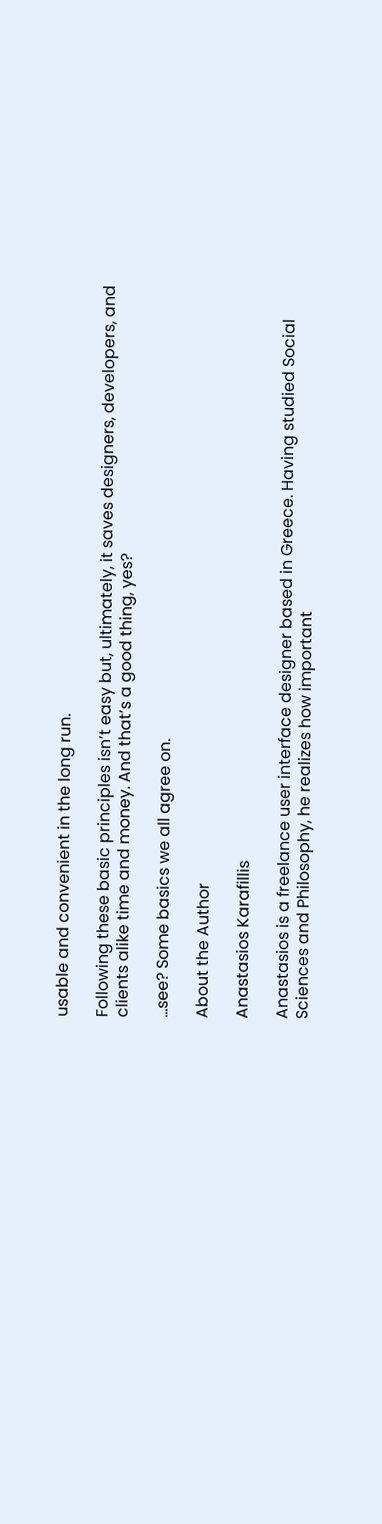usable and convenient in the long run.

Following these basic principles isn’t easy but, ultimately, it saves designers, developers, and clients alike time and money. And that’s a good thing, yes?

…see? Some basics we all agree on.

About the Author

Anastasios Karafillis

Anastasios is a freelance user interface designer based in Greece. Having studied Social Sciences and Philosophy, he realizes how important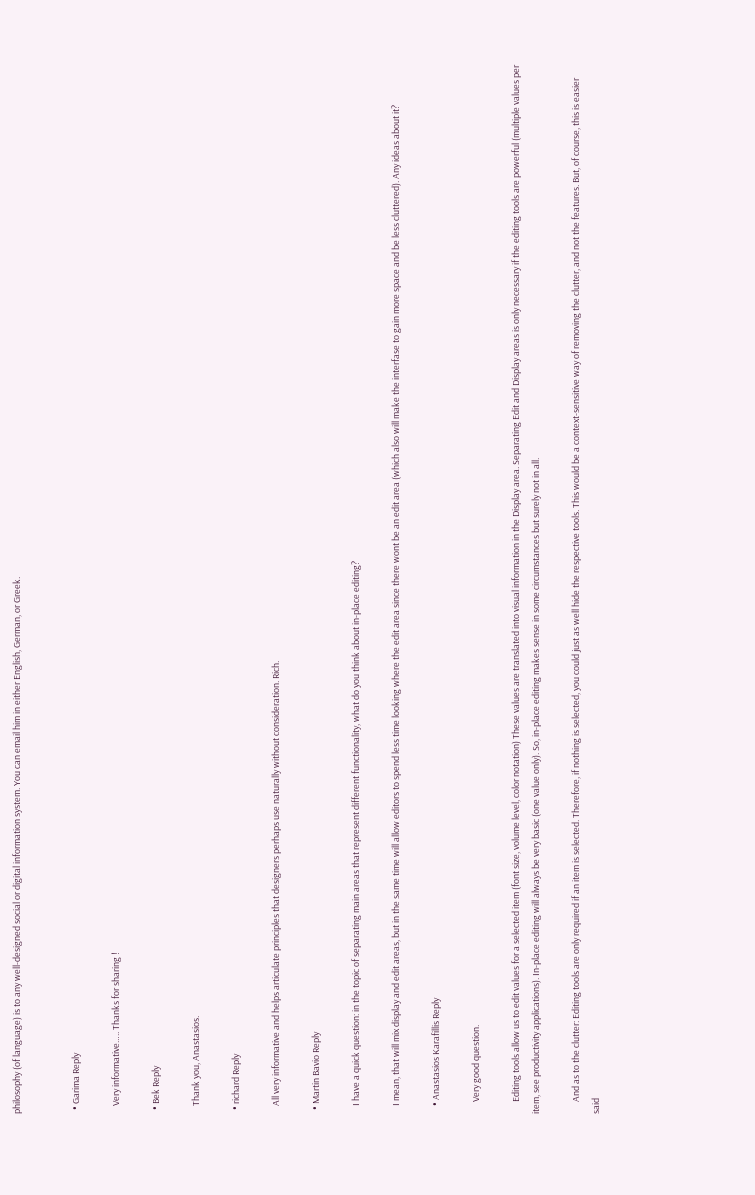philosophy (of language) is to any well-designed social or digital information system. You can email him in either English, German, or Greek.


  • Garima Reply

    Very informative….. Thanks for sharing !

  • Bek Reply

    Thank you, Anastasios.

  • richard Reply

    All very informative and helps articulate principles that designers perhaps use naturally without consideration. Rich.

  • Martin Bavio Reply

    I have a quick question: in the topic of separating main areas that represent different functionality, what do you think about in-place editing?

    I mean, that will mix display and edit areas, but in the same time will allow editors to spend less time looking where the edit area since there wont be an edit area (which also will make the interfase to gain more space and be less cluttered). Any ideas about it?

    • Anastasios Karafillis Reply

      Very good question.

      Editing tools allow us to edit values for a selected item (font size, volume level, color notation) These values are translated into visual information in the Display area. Separating Edit and Display areas is only necessary if the editing tools are powerful (multiple values per item, see productivity applications). In-place editing will always be very basic (one value only). So, in-place editing makes sense in some circumstances but surely not in all.

      And as to the clutter: Editing tools are only required if an item is selected. Therefore, if nothing is selected, you could just as well hide the respective tools. This would be a context-sensitive way of removing the clutter, and not the features. But, of course, this is easier said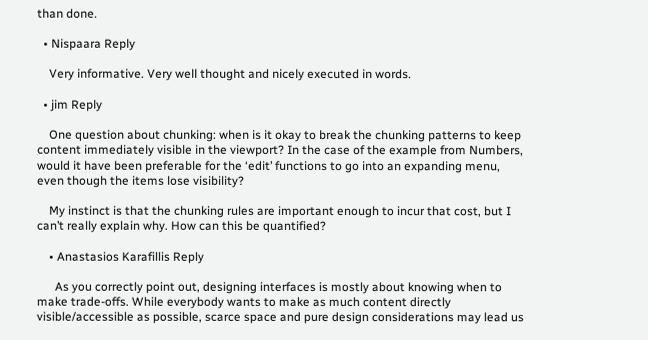than done.

  • Nispaara Reply

    Very informative. Very well thought and nicely executed in words.

  • jim Reply

    One question about chunking: when is it okay to break the chunking patterns to keep content immediately visible in the viewport? In the case of the example from Numbers, would it have been preferable for the ‘edit’ functions to go into an expanding menu, even though the items lose visibility?

    My instinct is that the chunking rules are important enough to incur that cost, but I can’t really explain why. How can this be quantified?

    • Anastasios Karafillis Reply

      As you correctly point out, designing interfaces is mostly about knowing when to make trade-offs. While everybody wants to make as much content directly visible/accessible as possible, scarce space and pure design considerations may lead us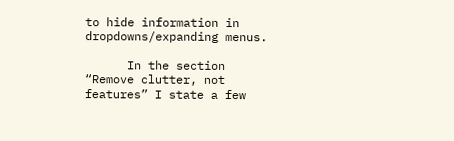to hide information in dropdowns/expanding menus.

      In the section “Remove clutter, not features” I state a few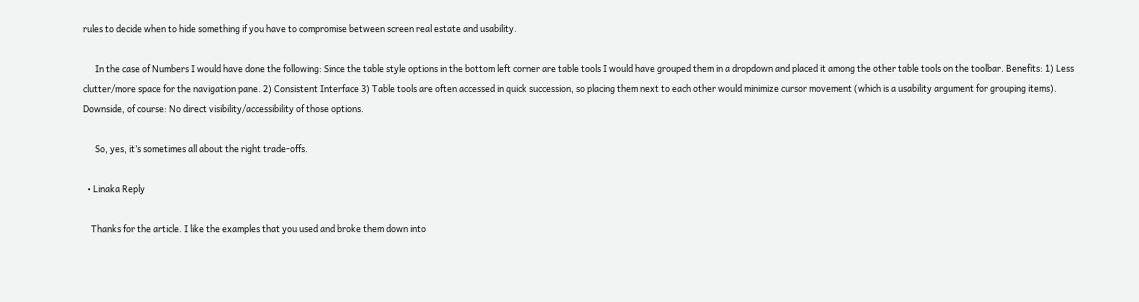rules to decide when to hide something if you have to compromise between screen real estate and usability.

      In the case of Numbers I would have done the following: Since the table style options in the bottom left corner are table tools I would have grouped them in a dropdown and placed it among the other table tools on the toolbar. Benefits: 1) Less clutter/more space for the navigation pane. 2) Consistent Interface 3) Table tools are often accessed in quick succession, so placing them next to each other would minimize cursor movement (which is a usability argument for grouping items). Downside, of course: No direct visibility/accessibility of those options.

      So, yes, it’s sometimes all about the right trade-offs.

  • Linaka Reply

    Thanks for the article. I like the examples that you used and broke them down into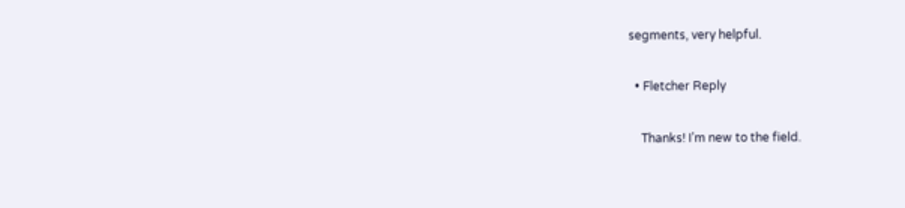segments, very helpful.

  • Fletcher Reply

    Thanks! I’m new to the field.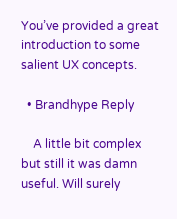You’ve provided a great introduction to some salient UX concepts.

  • Brandhype Reply

    A little bit complex but still it was damn useful. Will surely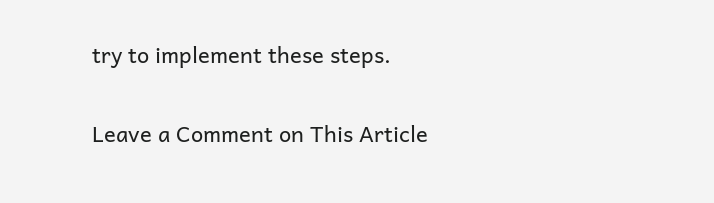try to implement these steps.

Leave a Comment on This Article